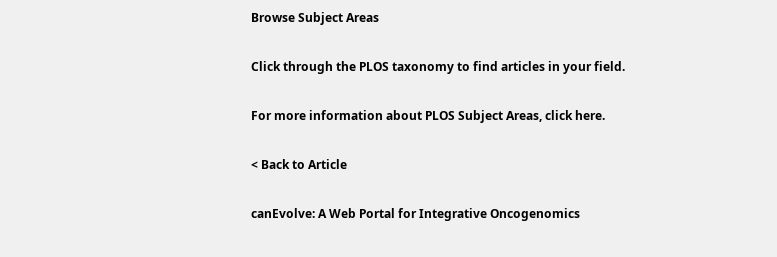Browse Subject Areas

Click through the PLOS taxonomy to find articles in your field.

For more information about PLOS Subject Areas, click here.

< Back to Article

canEvolve: A Web Portal for Integrative Oncogenomics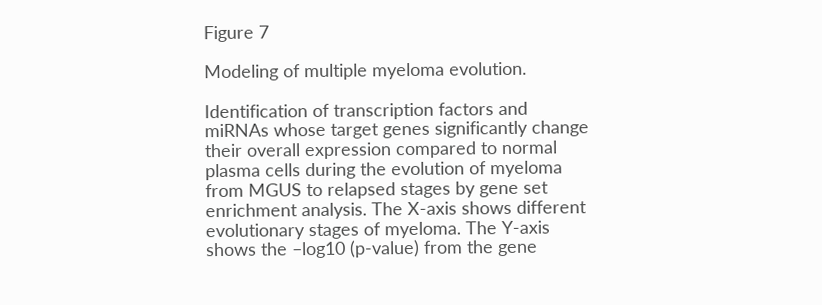Figure 7

Modeling of multiple myeloma evolution.

Identification of transcription factors and miRNAs whose target genes significantly change their overall expression compared to normal plasma cells during the evolution of myeloma from MGUS to relapsed stages by gene set enrichment analysis. The X-axis shows different evolutionary stages of myeloma. The Y-axis shows the –log10 (p-value) from the gene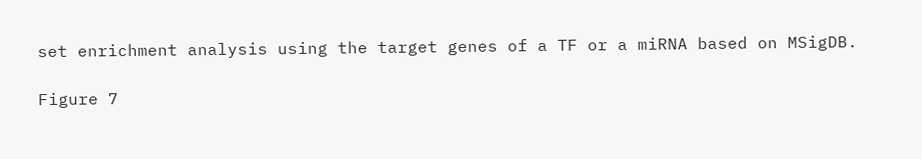set enrichment analysis using the target genes of a TF or a miRNA based on MSigDB.

Figure 7